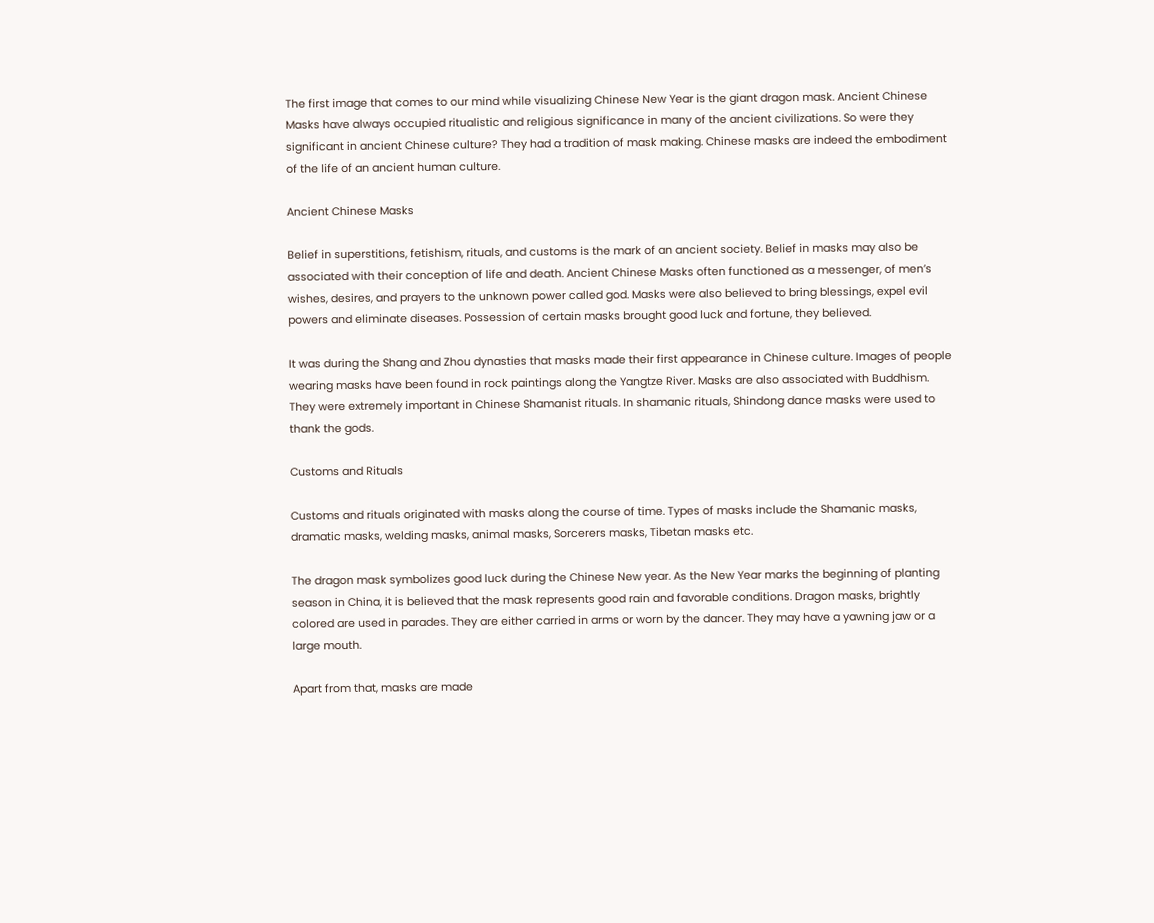The first image that comes to our mind while visualizing Chinese New Year is the giant dragon mask. Ancient Chinese Masks have always occupied ritualistic and religious significance in many of the ancient civilizations. So were they significant in ancient Chinese culture? They had a tradition of mask making. Chinese masks are indeed the embodiment of the life of an ancient human culture.

Ancient Chinese Masks

Belief in superstitions, fetishism, rituals, and customs is the mark of an ancient society. Belief in masks may also be associated with their conception of life and death. Ancient Chinese Masks often functioned as a messenger, of men’s wishes, desires, and prayers to the unknown power called god. Masks were also believed to bring blessings, expel evil powers and eliminate diseases. Possession of certain masks brought good luck and fortune, they believed.

It was during the Shang and Zhou dynasties that masks made their first appearance in Chinese culture. Images of people wearing masks have been found in rock paintings along the Yangtze River. Masks are also associated with Buddhism. They were extremely important in Chinese Shamanist rituals. In shamanic rituals, Shindong dance masks were used to thank the gods.

Customs and Rituals

Customs and rituals originated with masks along the course of time. Types of masks include the Shamanic masks, dramatic masks, welding masks, animal masks, Sorcerers masks, Tibetan masks etc.

The dragon mask symbolizes good luck during the Chinese New year. As the New Year marks the beginning of planting season in China, it is believed that the mask represents good rain and favorable conditions. Dragon masks, brightly colored are used in parades. They are either carried in arms or worn by the dancer. They may have a yawning jaw or a large mouth.

Apart from that, masks are made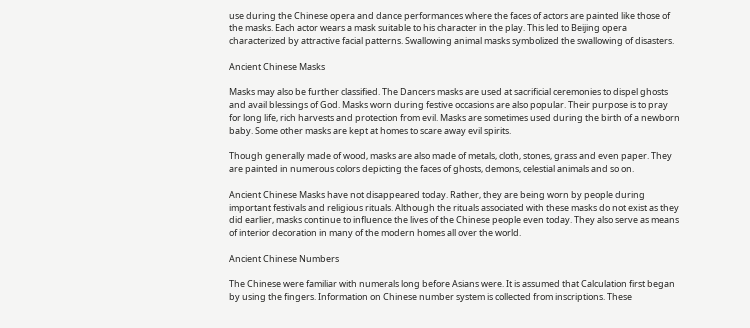use during the Chinese opera and dance performances where the faces of actors are painted like those of the masks. Each actor wears a mask suitable to his character in the play. This led to Beijing opera characterized by attractive facial patterns. Swallowing animal masks symbolized the swallowing of disasters.

Ancient Chinese Masks

Masks may also be further classified. The Dancers masks are used at sacrificial ceremonies to dispel ghosts and avail blessings of God. Masks worn during festive occasions are also popular. Their purpose is to pray for long life, rich harvests and protection from evil. Masks are sometimes used during the birth of a newborn baby. Some other masks are kept at homes to scare away evil spirits.

Though generally made of wood, masks are also made of metals, cloth, stones, grass and even paper. They are painted in numerous colors depicting the faces of ghosts, demons, celestial animals and so on.

Ancient Chinese Masks have not disappeared today. Rather, they are being worn by people during important festivals and religious rituals. Although the rituals associated with these masks do not exist as they did earlier, masks continue to influence the lives of the Chinese people even today. They also serve as means of interior decoration in many of the modern homes all over the world.

Ancient Chinese Numbers

The Chinese were familiar with numerals long before Asians were. It is assumed that Calculation first began by using the fingers. Information on Chinese number system is collected from inscriptions. These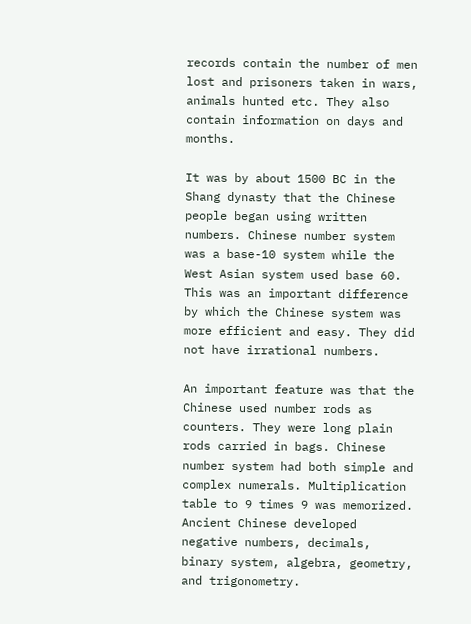records contain the number of men lost and prisoners taken in wars, animals hunted etc. They also contain information on days and months.

It was by about 1500 BC in the Shang dynasty that the Chinese people began using written numbers. Chinese number system was a base-10 system while the West Asian system used base 60. This was an important difference by which the Chinese system was more efficient and easy. They did not have irrational numbers.

An important feature was that the Chinese used number rods as counters. They were long plain rods carried in bags. Chinese number system had both simple and complex numerals. Multiplication table to 9 times 9 was memorized. Ancient Chinese developed negative numbers, decimals, binary system, algebra, geometry, and trigonometry.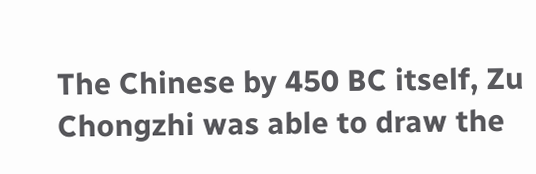The Chinese by 450 BC itself, Zu Chongzhi was able to draw the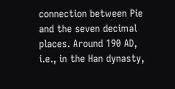connection between Pie and the seven decimal places. Around 190 AD, i.e., in the Han dynasty,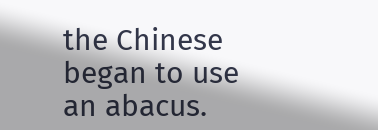the Chinese began to use an abacus.